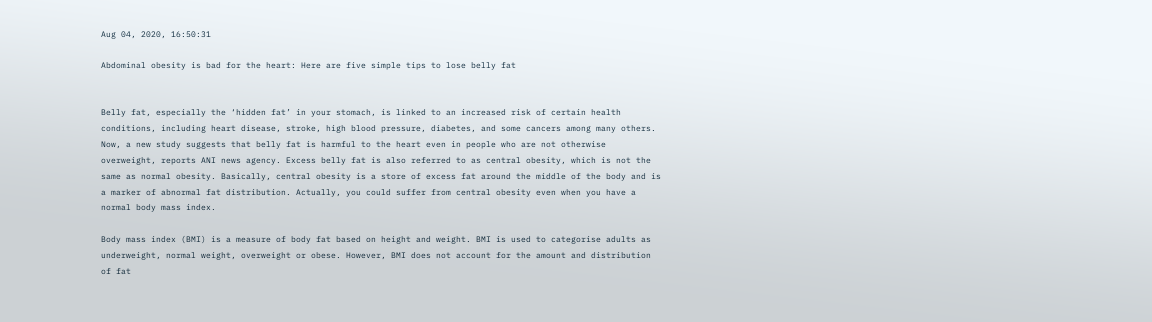Aug 04, 2020, 16:50:31

Abdominal obesity is bad for the heart: Here are five simple tips to lose belly fat


Belly fat, especially the ‘hidden fat’ in your stomach, is linked to an increased risk of certain health conditions, including heart disease, stroke, high blood pressure, diabetes, and some cancers among many others. Now, a new study suggests that belly fat is harmful to the heart even in people who are not otherwise overweight, reports ANI news agency. Excess belly fat is also referred to as central obesity, which is not the same as normal obesity. Basically, central obesity is a store of excess fat around the middle of the body and is a marker of abnormal fat distribution. Actually, you could suffer from central obesity even when you have a normal body mass index.

Body mass index (BMI) is a measure of body fat based on height and weight. BMI is used to categorise adults as underweight, normal weight, overweight or obese. However, BMI does not account for the amount and distribution of fat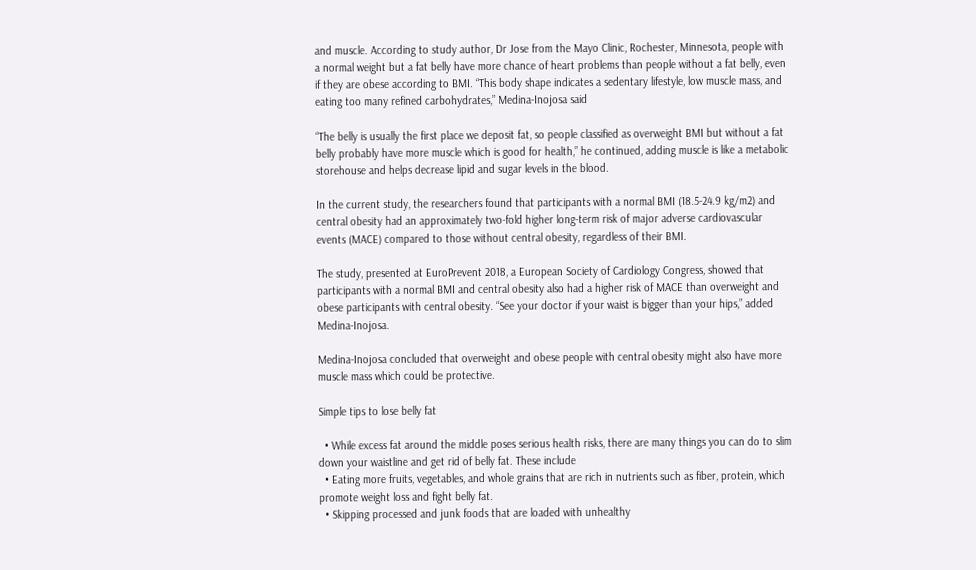and muscle. According to study author, Dr Jose from the Mayo Clinic, Rochester, Minnesota, people with a normal weight but a fat belly have more chance of heart problems than people without a fat belly, even if they are obese according to BMI. “This body shape indicates a sedentary lifestyle, low muscle mass, and eating too many refined carbohydrates,” Medina-Inojosa said

“The belly is usually the first place we deposit fat, so people classified as overweight BMI but without a fat belly probably have more muscle which is good for health,” he continued, adding muscle is like a metabolic storehouse and helps decrease lipid and sugar levels in the blood.

In the current study, the researchers found that participants with a normal BMI (18.5-24.9 kg/m2) and central obesity had an approximately two-fold higher long-term risk of major adverse cardiovascular events (MACE) compared to those without central obesity, regardless of their BMI.

The study, presented at EuroPrevent 2018, a European Society of Cardiology Congress, showed that participants with a normal BMI and central obesity also had a higher risk of MACE than overweight and obese participants with central obesity. “See your doctor if your waist is bigger than your hips,” added Medina-Inojosa.

Medina-Inojosa concluded that overweight and obese people with central obesity might also have more muscle mass which could be protective.

Simple tips to lose belly fat

  • While excess fat around the middle poses serious health risks, there are many things you can do to slim down your waistline and get rid of belly fat. These include
  • Eating more fruits, vegetables, and whole grains that are rich in nutrients such as fiber, protein, which promote weight loss and fight belly fat.
  • Skipping processed and junk foods that are loaded with unhealthy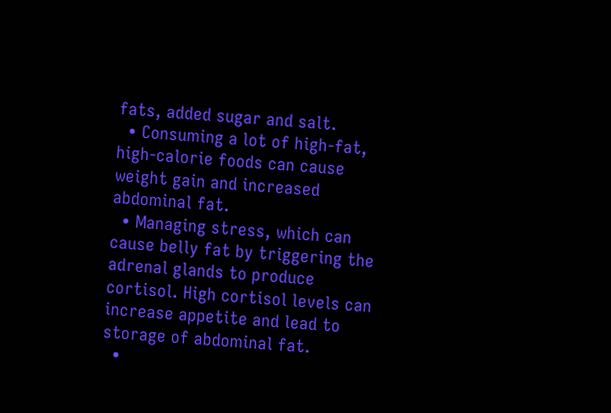fats, added sugar and salt.
  • Consuming a lot of high-fat, high-calorie foods can cause weight gain and increased abdominal fat.
  • Managing stress, which can cause belly fat by triggering the adrenal glands to produce cortisol. High cortisol levels can increase appetite and lead to storage of abdominal fat.
  •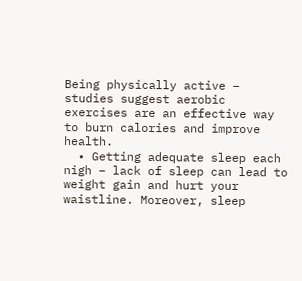Being physically active – studies suggest aerobic exercises are an effective way to burn calories and improve health.
  • Getting adequate sleep each nigh – lack of sleep can lead to weight gain and hurt your waistline. Moreover, sleep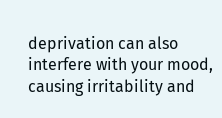deprivation can also interfere with your mood, causing irritability and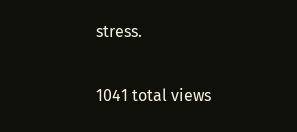stress.

1041 total views